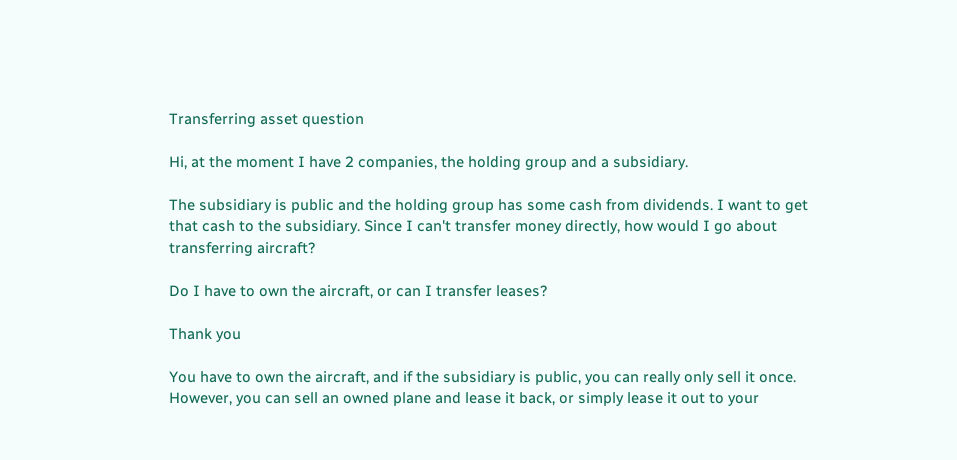Transferring asset question

Hi, at the moment I have 2 companies, the holding group and a subsidiary.

The subsidiary is public and the holding group has some cash from dividends. I want to get that cash to the subsidiary. Since I can't transfer money directly, how would I go about transferring aircraft?

Do I have to own the aircraft, or can I transfer leases?

Thank you

You have to own the aircraft, and if the subsidiary is public, you can really only sell it once. However, you can sell an owned plane and lease it back, or simply lease it out to your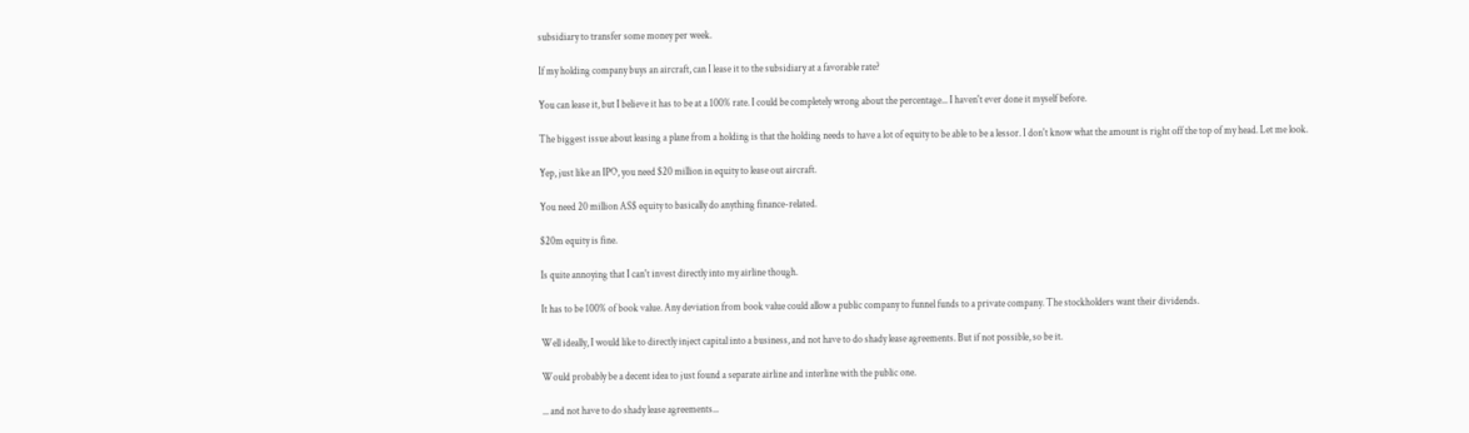subsidiary to transfer some money per week.

If my holding company buys an aircraft, can I lease it to the subsidiary at a favorable rate?

You can lease it, but I believe it has to be at a 100% rate. I could be completely wrong about the percentage... I haven't ever done it myself before.

The biggest issue about leasing a plane from a holding is that the holding needs to have a lot of equity to be able to be a lessor. I don't know what the amount is right off the top of my head. Let me look.

Yep, just like an IPO, you need $20 million in equity to lease out aircraft.

You need 20 million AS$ equity to basically do anything finance-related.

$20m equity is fine.

Is quite annoying that I can't invest directly into my airline though.

It has to be 100% of book value. Any deviation from book value could allow a public company to funnel funds to a private company. The stockholders want their dividends.

Well ideally, I would like to directly inject capital into a business, and not have to do shady lease agreements. But if not possible, so be it.

Would probably be a decent idea to just found a separate airline and interline with the public one.

... and not have to do shady lease agreements...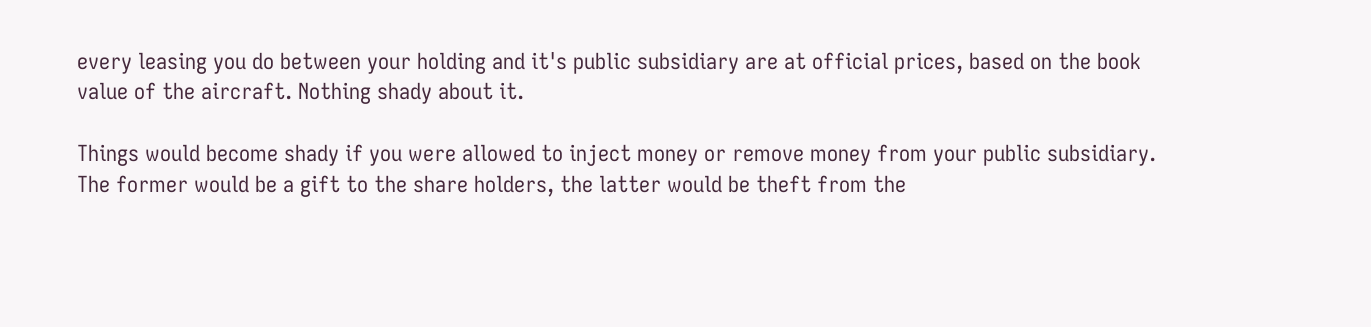every leasing you do between your holding and it's public subsidiary are at official prices, based on the book value of the aircraft. Nothing shady about it.

Things would become shady if you were allowed to inject money or remove money from your public subsidiary. The former would be a gift to the share holders, the latter would be theft from the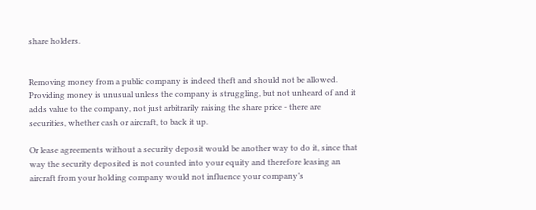share holders.


Removing money from a public company is indeed theft and should not be allowed. Providing money is unusual unless the company is struggling, but not unheard of and it adds value to the company, not just arbitrarily raising the share price - there are securities, whether cash or aircraft, to back it up.

Or lease agreements without a security deposit would be another way to do it, since that way the security deposited is not counted into your equity and therefore leasing an aircraft from your holding company would not influence your company’s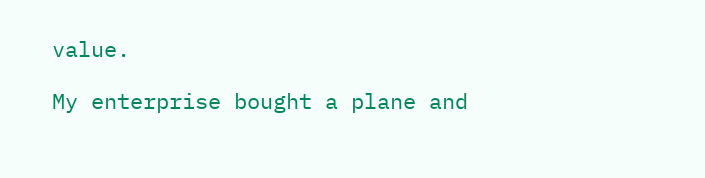value.

My enterprise bought a plane and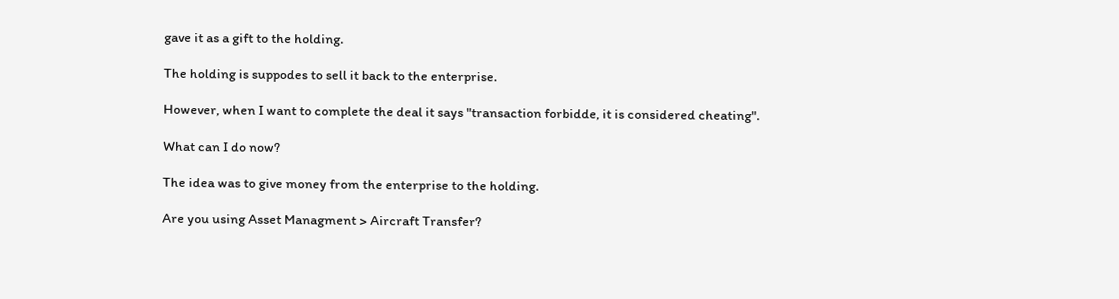gave it as a gift to the holding.

The holding is suppodes to sell it back to the enterprise.

However, when I want to complete the deal it says "transaction forbidde, it is considered cheating".

What can I do now?

The idea was to give money from the enterprise to the holding.

Are you using Asset Managment > Aircraft Transfer?